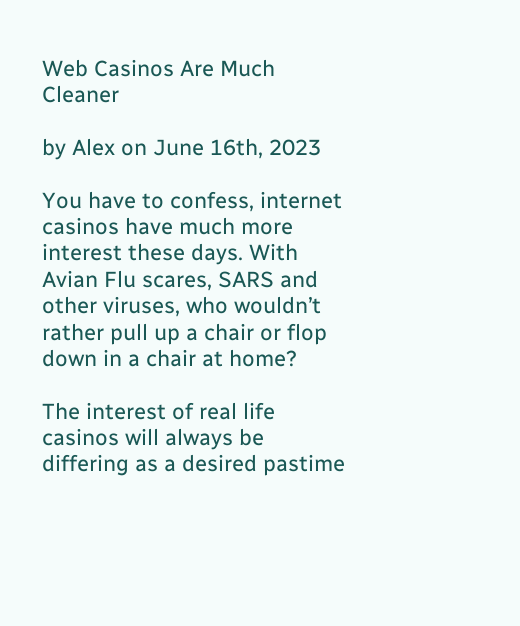Web Casinos Are Much Cleaner

by Alex on June 16th, 2023

You have to confess, internet casinos have much more interest these days. With Avian Flu scares, SARS and other viruses, who wouldn’t rather pull up a chair or flop down in a chair at home?

The interest of real life casinos will always be differing as a desired pastime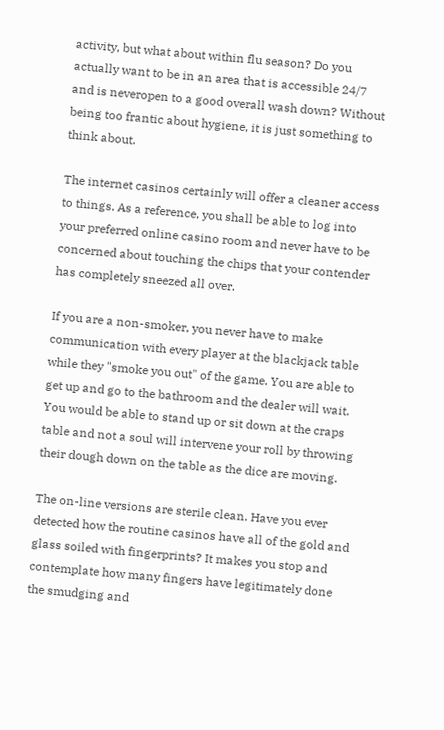activity, but what about within flu season? Do you actually want to be in an area that is accessible 24/7 and is neveropen to a good overall wash down? Without being too frantic about hygiene, it is just something to think about.

The internet casinos certainly will offer a cleaner access to things. As a reference, you shall be able to log into your preferred online casino room and never have to be concerned about touching the chips that your contender has completely sneezed all over.

If you are a non-smoker, you never have to make communication with every player at the blackjack table while they "smoke you out" of the game. You are able to get up and go to the bathroom and the dealer will wait. You would be able to stand up or sit down at the craps table and not a soul will intervene your roll by throwing their dough down on the table as the dice are moving.

The on-line versions are sterile clean. Have you ever detected how the routine casinos have all of the gold and glass soiled with fingerprints? It makes you stop and contemplate how many fingers have legitimately done the smudging and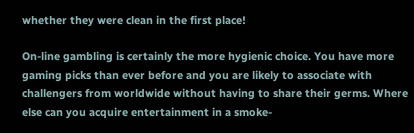whether they were clean in the first place!

On-line gambling is certainly the more hygienic choice. You have more gaming picks than ever before and you are likely to associate with challengers from worldwide without having to share their germs. Where else can you acquire entertainment in a smoke-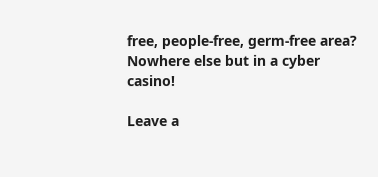free, people-free, germ-free area? Nowhere else but in a cyber casino!

Leave a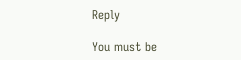Reply

You must be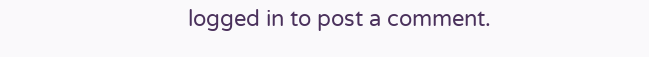logged in to post a comment.